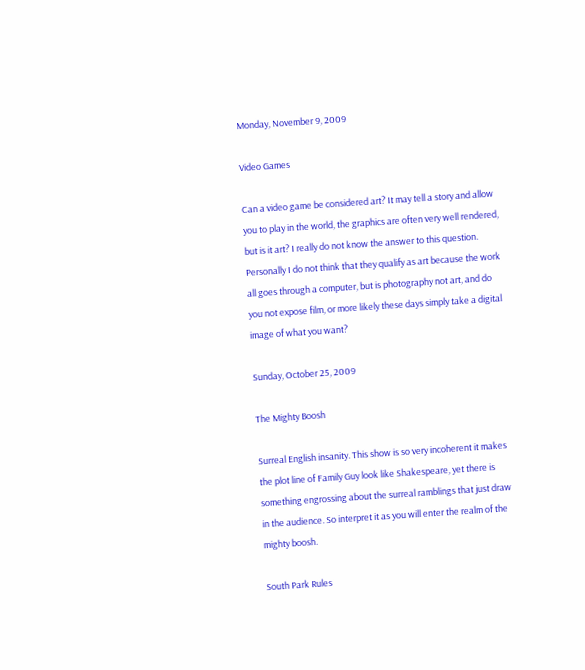Monday, November 9, 2009

Video Games

Can a video game be considered art? It may tell a story and allow you to play in the world, the graphics are often very well rendered, but is it art? I really do not know the answer to this question. Personally I do not think that they qualify as art because the work all goes through a computer, but is photography not art, and do you not expose film, or more likely these days simply take a digital image of what you want?

Sunday, October 25, 2009

The Mighty Boosh

Surreal English insanity. This show is so very incoherent it makes the plot line of Family Guy look like Shakespeare, yet there is something engrossing about the surreal ramblings that just draw in the audience. So interpret it as you will enter the realm of the mighty boosh.

South Park Rules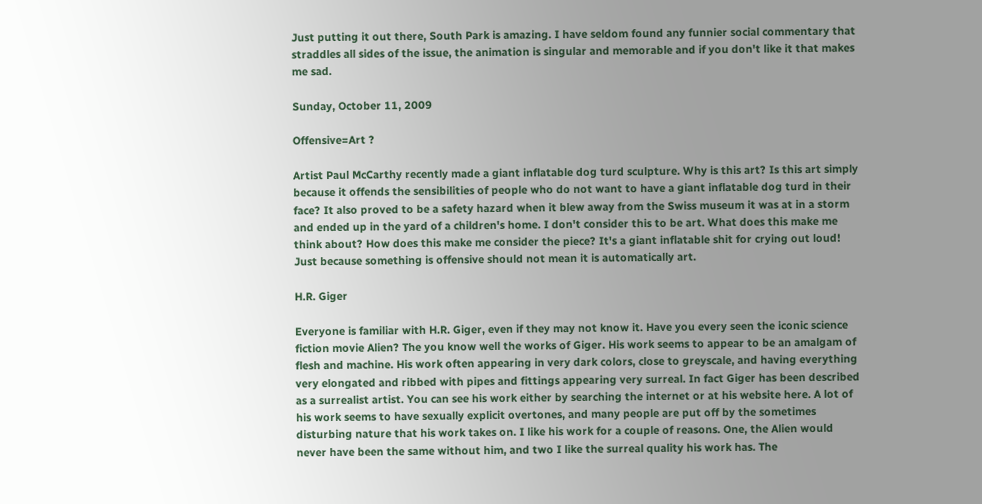Just putting it out there, South Park is amazing. I have seldom found any funnier social commentary that straddles all sides of the issue, the animation is singular and memorable and if you don't like it that makes me sad.

Sunday, October 11, 2009

Offensive=Art ?

Artist Paul McCarthy recently made a giant inflatable dog turd sculpture. Why is this art? Is this art simply because it offends the sensibilities of people who do not want to have a giant inflatable dog turd in their face? It also proved to be a safety hazard when it blew away from the Swiss museum it was at in a storm and ended up in the yard of a children's home. I don't consider this to be art. What does this make me think about? How does this make me consider the piece? It's a giant inflatable shit for crying out loud! Just because something is offensive should not mean it is automatically art.

H.R. Giger

Everyone is familiar with H.R. Giger, even if they may not know it. Have you every seen the iconic science fiction movie Alien? The you know well the works of Giger. His work seems to appear to be an amalgam of flesh and machine. His work often appearing in very dark colors, close to greyscale, and having everything very elongated and ribbed with pipes and fittings appearing very surreal. In fact Giger has been described as a surrealist artist. You can see his work either by searching the internet or at his website here. A lot of his work seems to have sexually explicit overtones, and many people are put off by the sometimes disturbing nature that his work takes on. I like his work for a couple of reasons. One, the Alien would never have been the same without him, and two I like the surreal quality his work has. The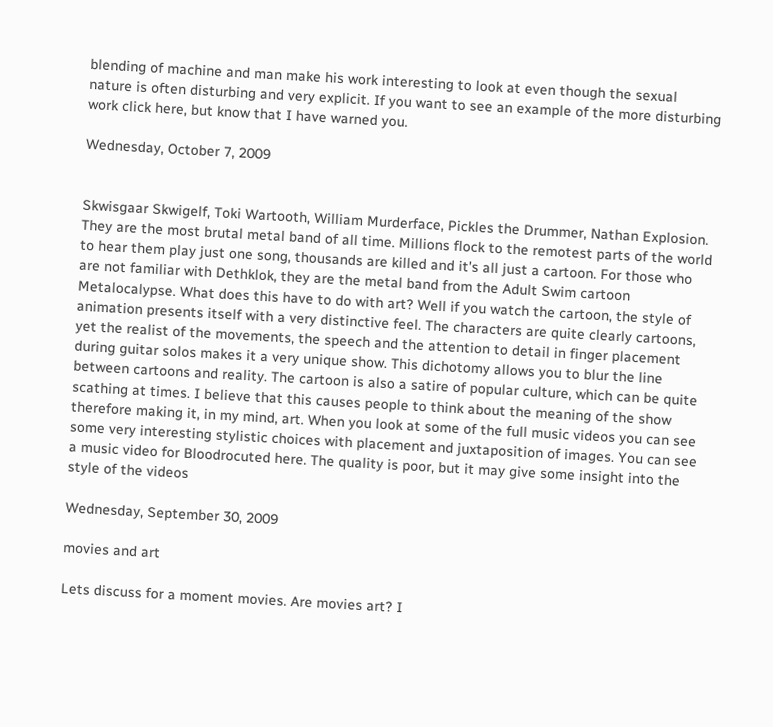blending of machine and man make his work interesting to look at even though the sexual nature is often disturbing and very explicit. If you want to see an example of the more disturbing work click here, but know that I have warned you.

Wednesday, October 7, 2009


Skwisgaar Skwigelf, Toki Wartooth, William Murderface, Pickles the Drummer, Nathan Explosion. They are the most brutal metal band of all time. Millions flock to the remotest parts of the world to hear them play just one song, thousands are killed and it's all just a cartoon. For those who are not familiar with Dethklok, they are the metal band from the Adult Swim cartoon Metalocalypse. What does this have to do with art? Well if you watch the cartoon, the style of animation presents itself with a very distinctive feel. The characters are quite clearly cartoons, yet the realist of the movements, the speech and the attention to detail in finger placement during guitar solos makes it a very unique show. This dichotomy allows you to blur the line between cartoons and reality. The cartoon is also a satire of popular culture, which can be quite scathing at times. I believe that this causes people to think about the meaning of the show therefore making it, in my mind, art. When you look at some of the full music videos you can see some very interesting stylistic choices with placement and juxtaposition of images. You can see a music video for Bloodrocuted here. The quality is poor, but it may give some insight into the style of the videos

Wednesday, September 30, 2009

movies and art

Lets discuss for a moment movies. Are movies art? I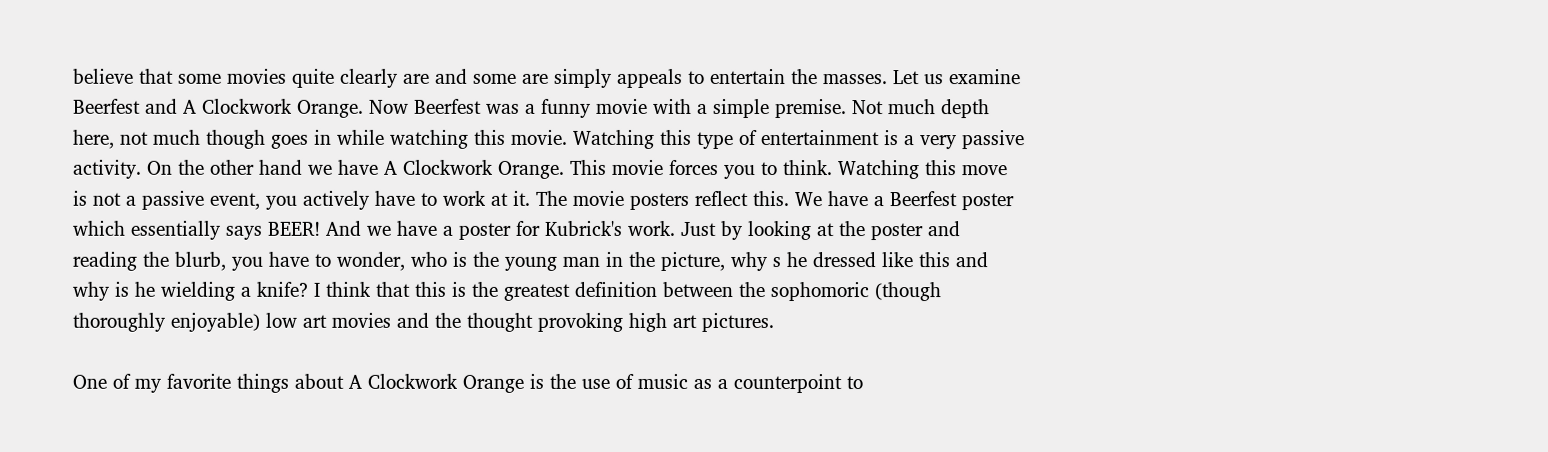believe that some movies quite clearly are and some are simply appeals to entertain the masses. Let us examine Beerfest and A Clockwork Orange. Now Beerfest was a funny movie with a simple premise. Not much depth here, not much though goes in while watching this movie. Watching this type of entertainment is a very passive activity. On the other hand we have A Clockwork Orange. This movie forces you to think. Watching this move is not a passive event, you actively have to work at it. The movie posters reflect this. We have a Beerfest poster which essentially says BEER! And we have a poster for Kubrick's work. Just by looking at the poster and reading the blurb, you have to wonder, who is the young man in the picture, why s he dressed like this and why is he wielding a knife? I think that this is the greatest definition between the sophomoric (though thoroughly enjoyable) low art movies and the thought provoking high art pictures.

One of my favorite things about A Clockwork Orange is the use of music as a counterpoint to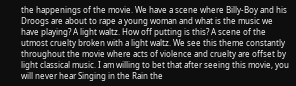the happenings of the movie. We have a scene where Billy-Boy and his Droogs are about to rape a young woman and what is the music we have playing? A light waltz. How off putting is this? A scene of the utmost cruelty broken with a light waltz. We see this theme constantly throughout the movie where acts of violence and cruelty are offset by light classical music. I am willing to bet that after seeing this movie, you will never hear Singing in the Rain the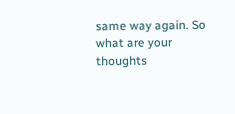same way again. So what are your thoughts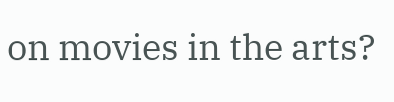on movies in the arts?